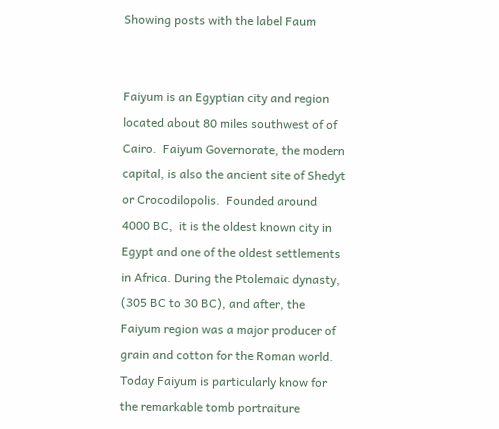Showing posts with the label Faum


Faiyum is an Egyptian city and region located about 80 miles southwest of of Cairo.  Faiyum Governorate, the modern capital, is also the ancient site of Shedyt or Crocodilopolis.  Founded around 4000 BC,  it is the oldest known city in Egypt and one of the oldest settlements  in Africa. During the Ptolemaic dynasty, (305 BC to 30 BC), and after, the Faiyum region was a major producer of grain and cotton for the Roman world.  Today Faiyum is particularly know for the remarkable tomb portraiture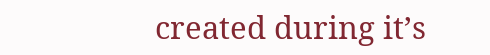created during it’s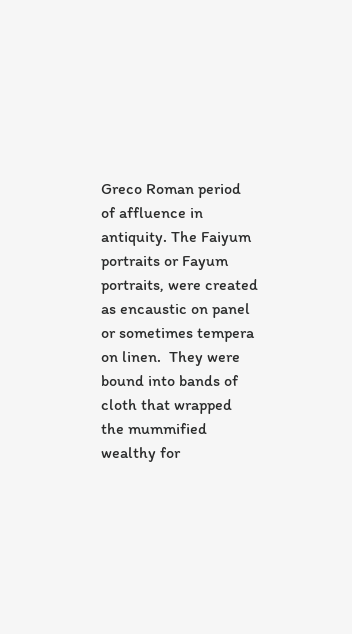Greco Roman period of affluence in antiquity. The Faiyum portraits or Fayum portraits, were created as encaustic on panel or sometimes tempera on linen.  They were bound into bands of cloth that wrapped the mummified wealthy for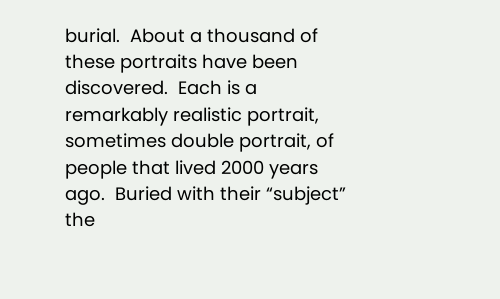burial.  About a thousand of these portraits have been discovered.  Each is a remarkably realistic portrait, sometimes double portrait, of people that lived 2000 years ago.  Buried with their “subject” the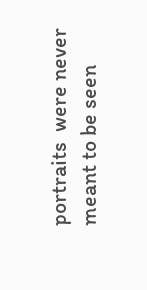portraits  were never meant to be seen